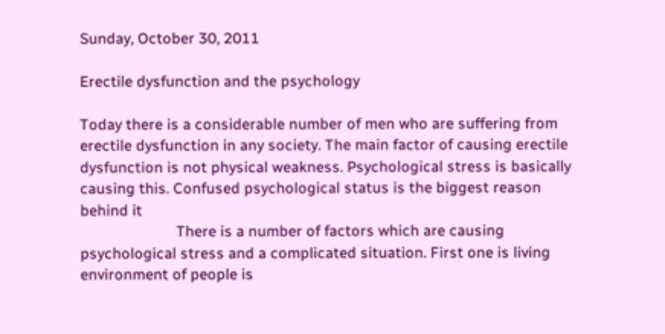Sunday, October 30, 2011

Erectile dysfunction and the psychology

Today there is a considerable number of men who are suffering from erectile dysfunction in any society. The main factor of causing erectile dysfunction is not physical weakness. Psychological stress is basically causing this. Confused psychological status is the biggest reason behind it
                        There is a number of factors which are causing psychological stress and a complicated situation. First one is living environment of people is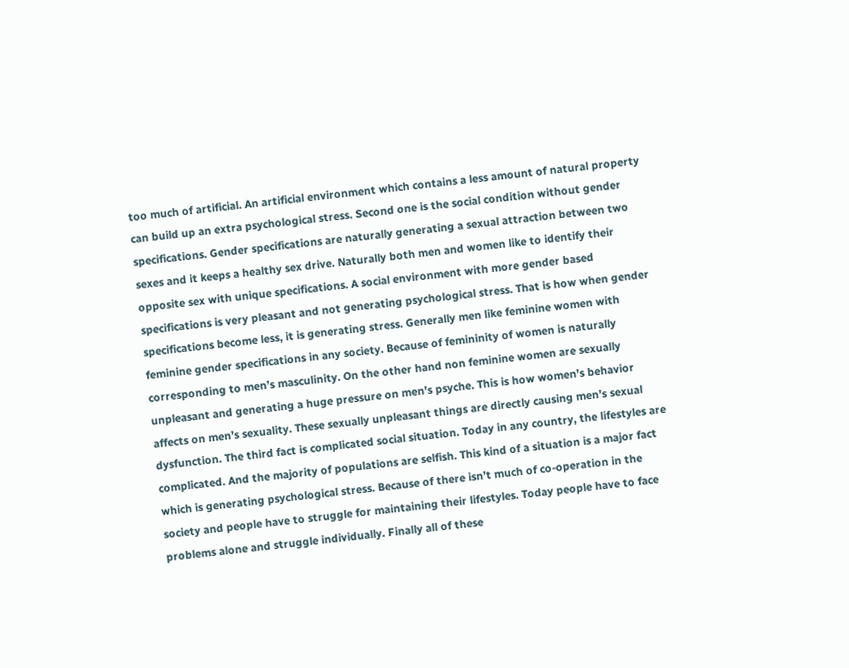too much of artificial. An artificial environment which contains a less amount of natural property can build up an extra psychological stress. Second one is the social condition without gender specifications. Gender specifications are naturally generating a sexual attraction between two sexes and it keeps a healthy sex drive. Naturally both men and women like to identify their opposite sex with unique specifications. A social environment with more gender based specifications is very pleasant and not generating psychological stress. That is how when gender specifications become less, it is generating stress. Generally men like feminine women with feminine gender specifications in any society. Because of femininity of women is naturally corresponding to men’s masculinity. On the other hand non feminine women are sexually unpleasant and generating a huge pressure on men’s psyche. This is how women’s behavior affects on men’s sexuality. These sexually unpleasant things are directly causing men’s sexual dysfunction. The third fact is complicated social situation. Today in any country, the lifestyles are complicated. And the majority of populations are selfish. This kind of a situation is a major fact which is generating psychological stress. Because of there isn’t much of co-operation in the society and people have to struggle for maintaining their lifestyles. Today people have to face problems alone and struggle individually. Finally all of these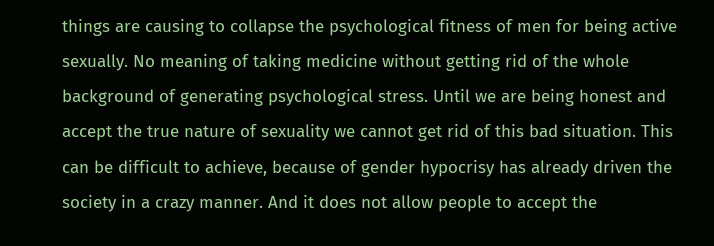things are causing to collapse the psychological fitness of men for being active sexually. No meaning of taking medicine without getting rid of the whole background of generating psychological stress. Until we are being honest and accept the true nature of sexuality we cannot get rid of this bad situation. This can be difficult to achieve, because of gender hypocrisy has already driven the society in a crazy manner. And it does not allow people to accept the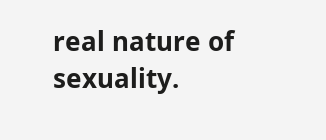real nature of sexuality.